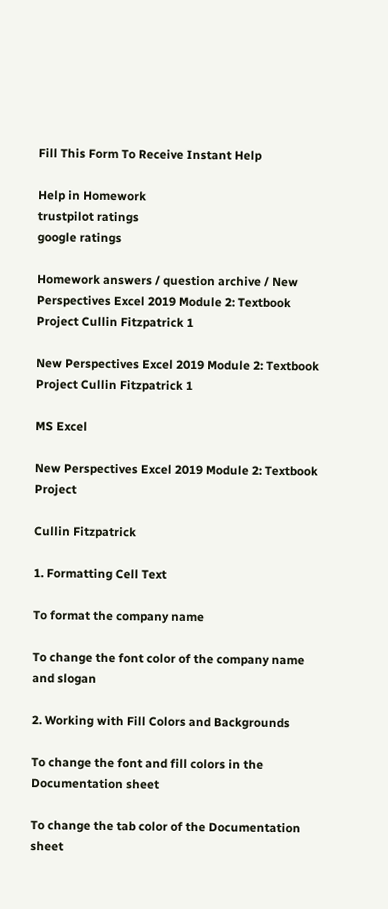Fill This Form To Receive Instant Help

Help in Homework
trustpilot ratings
google ratings

Homework answers / question archive / New Perspectives Excel 2019 Module 2: Textbook Project Cullin Fitzpatrick 1

New Perspectives Excel 2019 Module 2: Textbook Project Cullin Fitzpatrick 1

MS Excel

New Perspectives Excel 2019 Module 2: Textbook Project

Cullin Fitzpatrick

1. Formatting Cell Text

To format the company name

To change the font color of the company name and slogan

2. Working with Fill Colors and Backgrounds

To change the font and fill colors in the Documentation sheet

To change the tab color of the Documentation sheet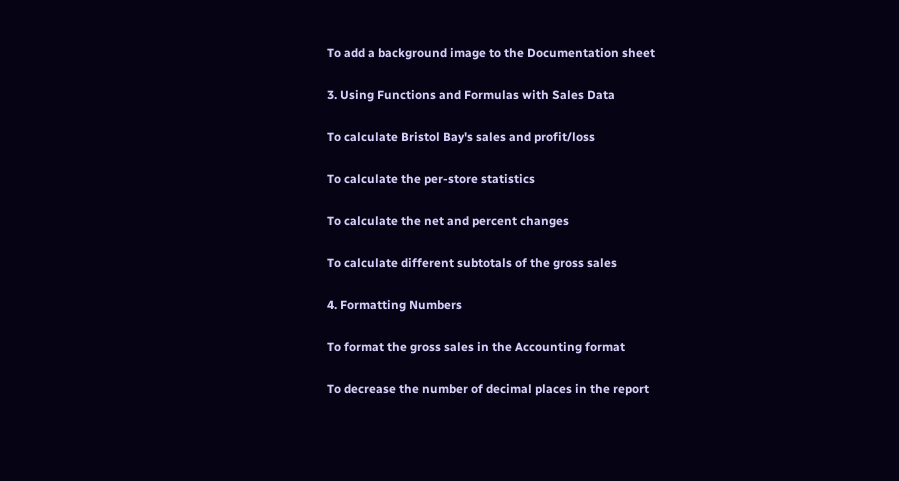To add a background image to the Documentation sheet

3. Using Functions and Formulas with Sales Data

To calculate Bristol Bay's sales and profit/loss

To calculate the per-store statistics

To calculate the net and percent changes

To calculate different subtotals of the gross sales

4. Formatting Numbers

To format the gross sales in the Accounting format

To decrease the number of decimal places in the report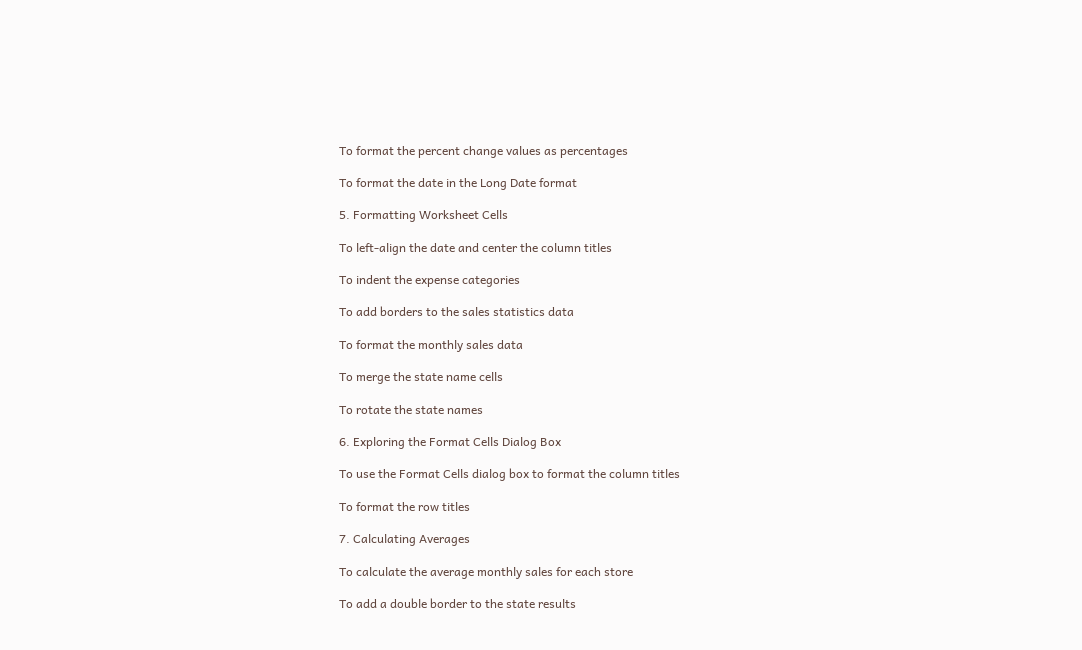To format the percent change values as percentages

To format the date in the Long Date format

5. Formatting Worksheet Cells

To left-align the date and center the column titles

To indent the expense categories

To add borders to the sales statistics data

To format the monthly sales data

To merge the state name cells

To rotate the state names

6. Exploring the Format Cells Dialog Box

To use the Format Cells dialog box to format the column titles

To format the row titles

7. Calculating Averages

To calculate the average monthly sales for each store

To add a double border to the state results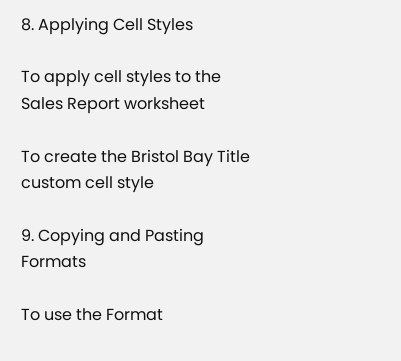8. Applying Cell Styles

To apply cell styles to the Sales Report worksheet

To create the Bristol Bay Title custom cell style

9. Copying and Pasting Formats

To use the Format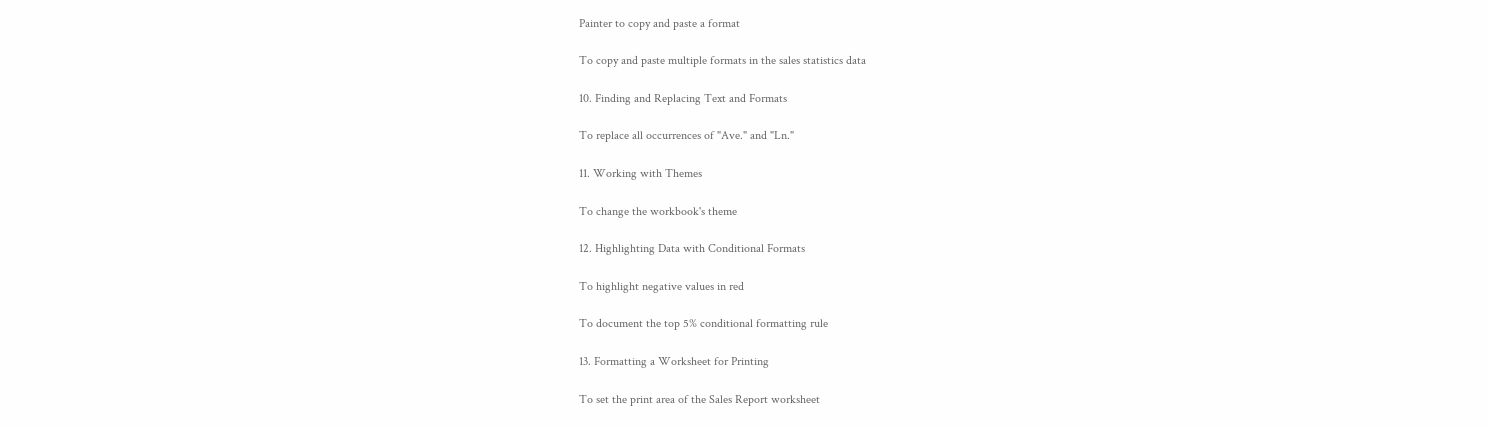Painter to copy and paste a format

To copy and paste multiple formats in the sales statistics data

10. Finding and Replacing Text and Formats

To replace all occurrences of "Ave." and "Ln."

11. Working with Themes

To change the workbook's theme

12. Highlighting Data with Conditional Formats

To highlight negative values in red

To document the top 5% conditional formatting rule

13. Formatting a Worksheet for Printing

To set the print area of the Sales Report worksheet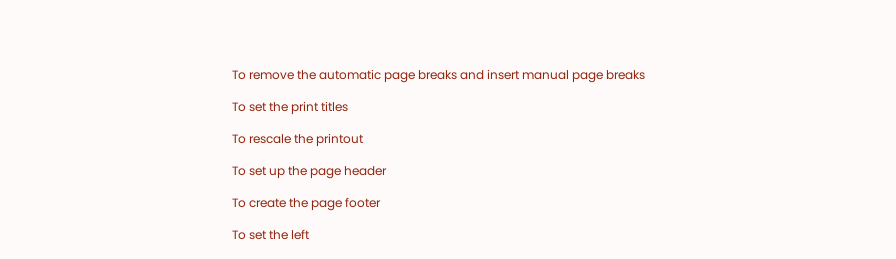To remove the automatic page breaks and insert manual page breaks

To set the print titles

To rescale the printout

To set up the page header

To create the page footer

To set the left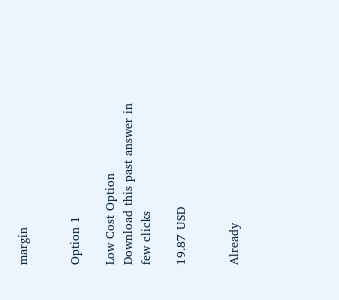margin


Option 1

Low Cost Option
Download this past answer in few clicks

19.87 USD


Already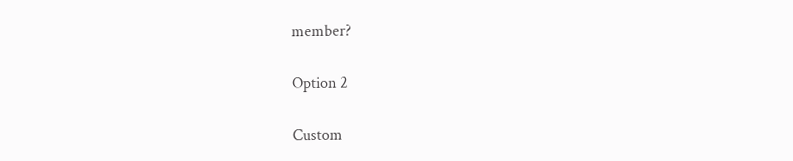member?

Option 2

Custom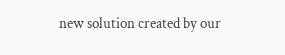new solution created by our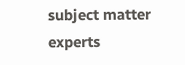subject matter experts